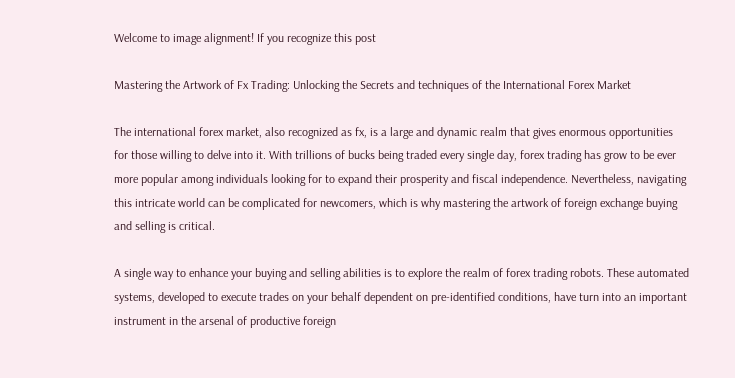Welcome to image alignment! If you recognize this post

Mastering the Artwork of Fx Trading: Unlocking the Secrets and techniques of the International Forex Market

The international forex market, also recognized as fx, is a large and dynamic realm that gives enormous opportunities for those willing to delve into it. With trillions of bucks being traded every single day, forex trading has grow to be ever more popular among individuals looking for to expand their prosperity and fiscal independence. Nevertheless, navigating this intricate world can be complicated for newcomers, which is why mastering the artwork of foreign exchange buying and selling is critical.

A single way to enhance your buying and selling abilities is to explore the realm of forex trading robots. These automated systems, developed to execute trades on your behalf dependent on pre-identified conditions, have turn into an important instrument in the arsenal of productive foreign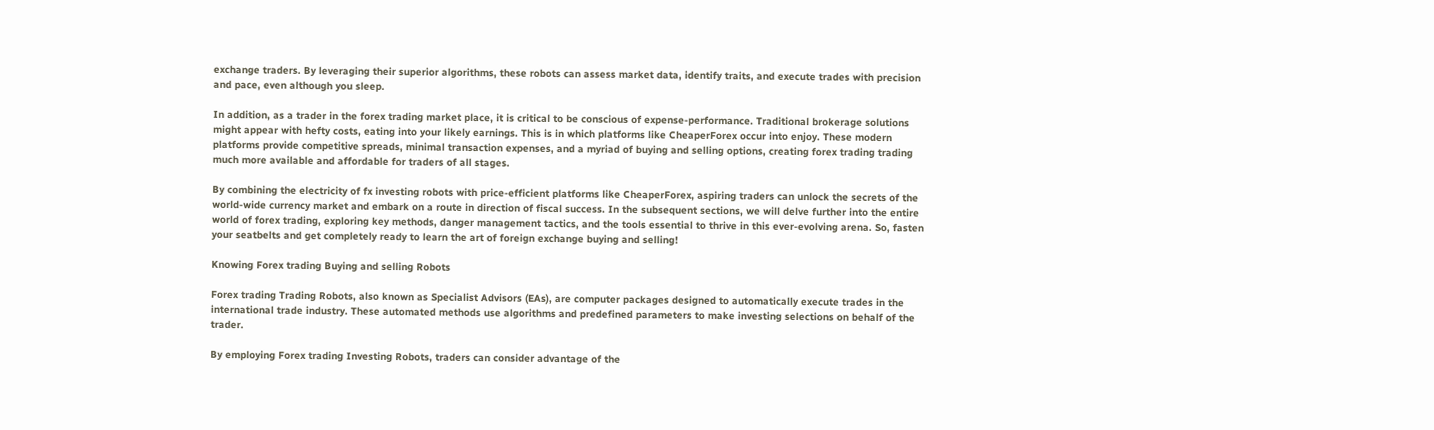exchange traders. By leveraging their superior algorithms, these robots can assess market data, identify traits, and execute trades with precision and pace, even although you sleep.

In addition, as a trader in the forex trading market place, it is critical to be conscious of expense-performance. Traditional brokerage solutions might appear with hefty costs, eating into your likely earnings. This is in which platforms like CheaperForex occur into enjoy. These modern platforms provide competitive spreads, minimal transaction expenses, and a myriad of buying and selling options, creating forex trading trading much more available and affordable for traders of all stages.

By combining the electricity of fx investing robots with price-efficient platforms like CheaperForex, aspiring traders can unlock the secrets of the world-wide currency market and embark on a route in direction of fiscal success. In the subsequent sections, we will delve further into the entire world of forex trading, exploring key methods, danger management tactics, and the tools essential to thrive in this ever-evolving arena. So, fasten your seatbelts and get completely ready to learn the art of foreign exchange buying and selling!

Knowing Forex trading Buying and selling Robots

Forex trading Trading Robots, also known as Specialist Advisors (EAs), are computer packages designed to automatically execute trades in the international trade industry. These automated methods use algorithms and predefined parameters to make investing selections on behalf of the trader.

By employing Forex trading Investing Robots, traders can consider advantage of the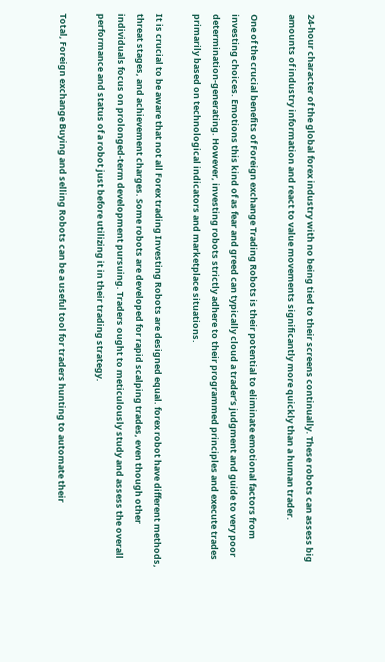24-hour character of the global forex industry with no being tied to their screens continually. These robots can assess big amounts of industry information and react to value movements significantly more quickly than a human trader.

One of the crucial benefits of Foreign exchange Trading Robots is their potential to eliminate emotional factors from investing choices. Emotions this kind of as fear and greed can typically cloud a trader’s judgment and guide to very poor determination-generating. However, investing robots strictly adhere to their programmed principles and execute trades primarily based on technological indicators and marketplace situations.

It is crucial to be aware that not all Forex trading Investing Robots are designed equal. forex robot have different methods, threat stages, and achievement charges. Some robots are developed for rapid scalping trades, even though other individuals focus on prolonged-term development pursuing. Traders ought to meticulously study and assess the overall performance and status of a robot just before utilizing it in their trading strategy.

Total, Foreign exchange Buying and selling Robots can be a useful tool for traders hunting to automate their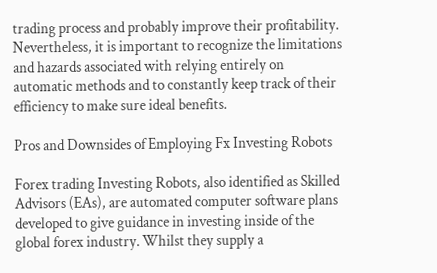trading process and probably improve their profitability. Nevertheless, it is important to recognize the limitations and hazards associated with relying entirely on automatic methods and to constantly keep track of their efficiency to make sure ideal benefits.

Pros and Downsides of Employing Fx Investing Robots

Forex trading Investing Robots, also identified as Skilled Advisors (EAs), are automated computer software plans developed to give guidance in investing inside of the global forex industry. Whilst they supply a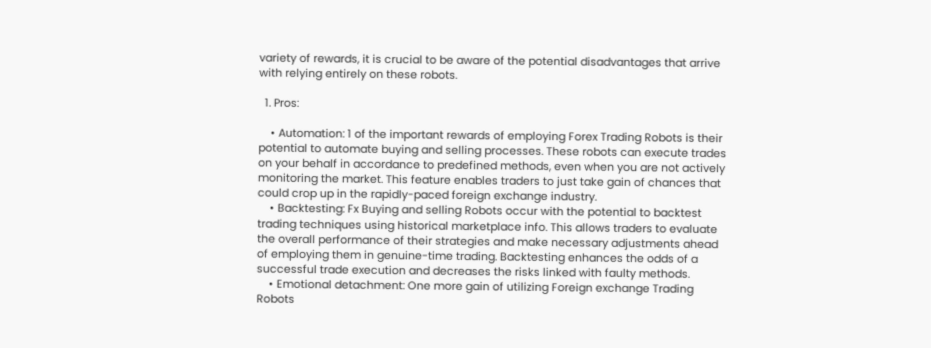variety of rewards, it is crucial to be aware of the potential disadvantages that arrive with relying entirely on these robots.

  1. Pros:

    • Automation: 1 of the important rewards of employing Forex Trading Robots is their potential to automate buying and selling processes. These robots can execute trades on your behalf in accordance to predefined methods, even when you are not actively monitoring the market. This feature enables traders to just take gain of chances that could crop up in the rapidly-paced foreign exchange industry.
    • Backtesting: Fx Buying and selling Robots occur with the potential to backtest trading techniques using historical marketplace info. This allows traders to evaluate the overall performance of their strategies and make necessary adjustments ahead of employing them in genuine-time trading. Backtesting enhances the odds of a successful trade execution and decreases the risks linked with faulty methods.
    • Emotional detachment: One more gain of utilizing Foreign exchange Trading Robots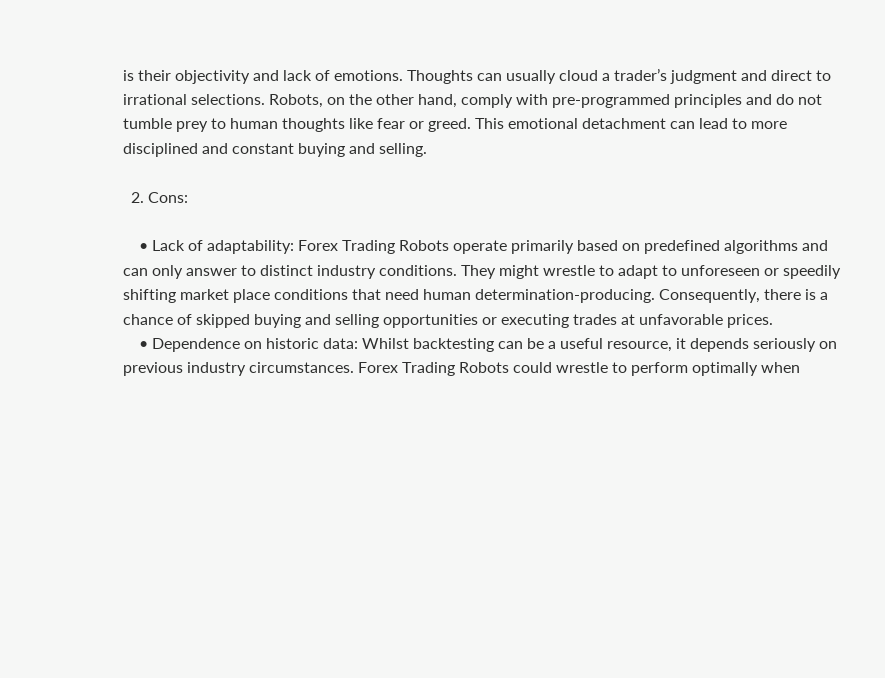is their objectivity and lack of emotions. Thoughts can usually cloud a trader’s judgment and direct to irrational selections. Robots, on the other hand, comply with pre-programmed principles and do not tumble prey to human thoughts like fear or greed. This emotional detachment can lead to more disciplined and constant buying and selling.

  2. Cons:

    • Lack of adaptability: Forex Trading Robots operate primarily based on predefined algorithms and can only answer to distinct industry conditions. They might wrestle to adapt to unforeseen or speedily shifting market place conditions that need human determination-producing. Consequently, there is a chance of skipped buying and selling opportunities or executing trades at unfavorable prices.
    • Dependence on historic data: Whilst backtesting can be a useful resource, it depends seriously on previous industry circumstances. Forex Trading Robots could wrestle to perform optimally when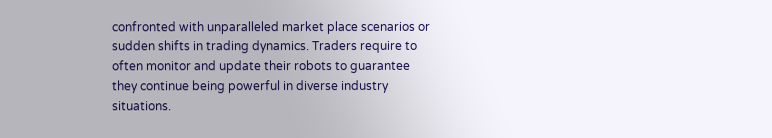confronted with unparalleled market place scenarios or sudden shifts in trading dynamics. Traders require to often monitor and update their robots to guarantee they continue being powerful in diverse industry situations.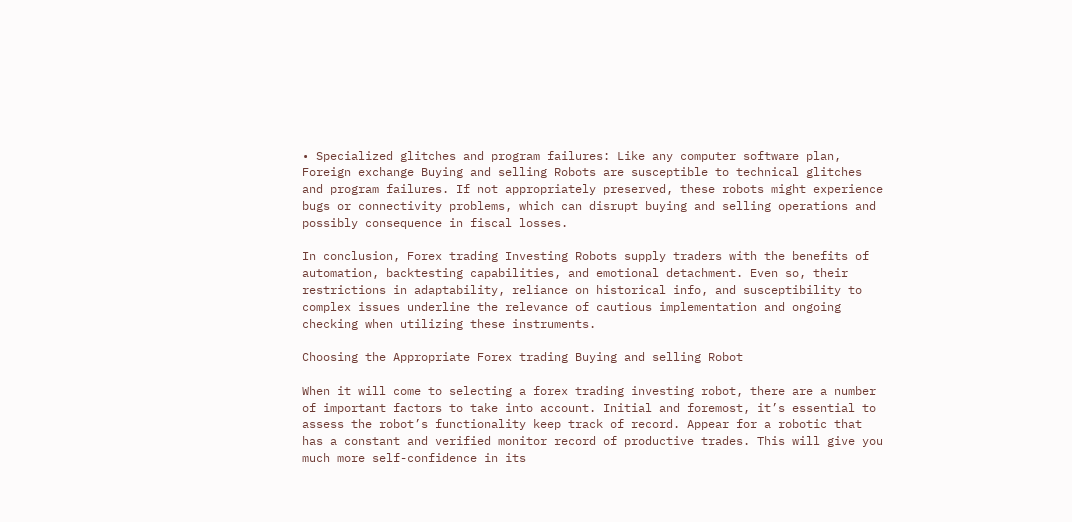• Specialized glitches and program failures: Like any computer software plan, Foreign exchange Buying and selling Robots are susceptible to technical glitches and program failures. If not appropriately preserved, these robots might experience bugs or connectivity problems, which can disrupt buying and selling operations and possibly consequence in fiscal losses.

In conclusion, Forex trading Investing Robots supply traders with the benefits of automation, backtesting capabilities, and emotional detachment. Even so, their restrictions in adaptability, reliance on historical info, and susceptibility to complex issues underline the relevance of cautious implementation and ongoing checking when utilizing these instruments.

Choosing the Appropriate Forex trading Buying and selling Robot

When it will come to selecting a forex trading investing robot, there are a number of important factors to take into account. Initial and foremost, it’s essential to assess the robot’s functionality keep track of record. Appear for a robotic that has a constant and verified monitor record of productive trades. This will give you much more self-confidence in its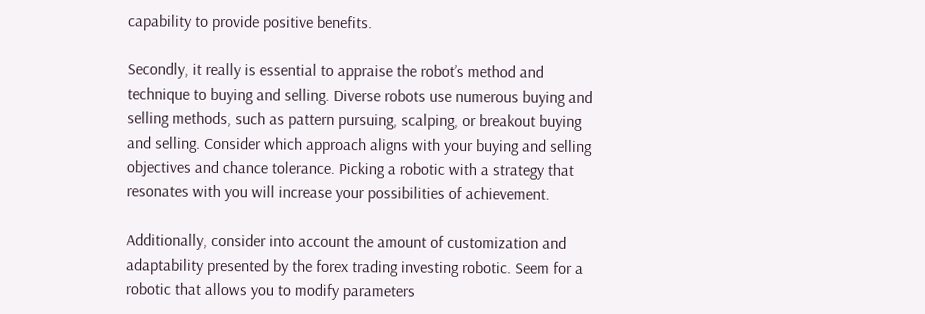capability to provide positive benefits.

Secondly, it really is essential to appraise the robot’s method and technique to buying and selling. Diverse robots use numerous buying and selling methods, such as pattern pursuing, scalping, or breakout buying and selling. Consider which approach aligns with your buying and selling objectives and chance tolerance. Picking a robotic with a strategy that resonates with you will increase your possibilities of achievement.

Additionally, consider into account the amount of customization and adaptability presented by the forex trading investing robotic. Seem for a robotic that allows you to modify parameters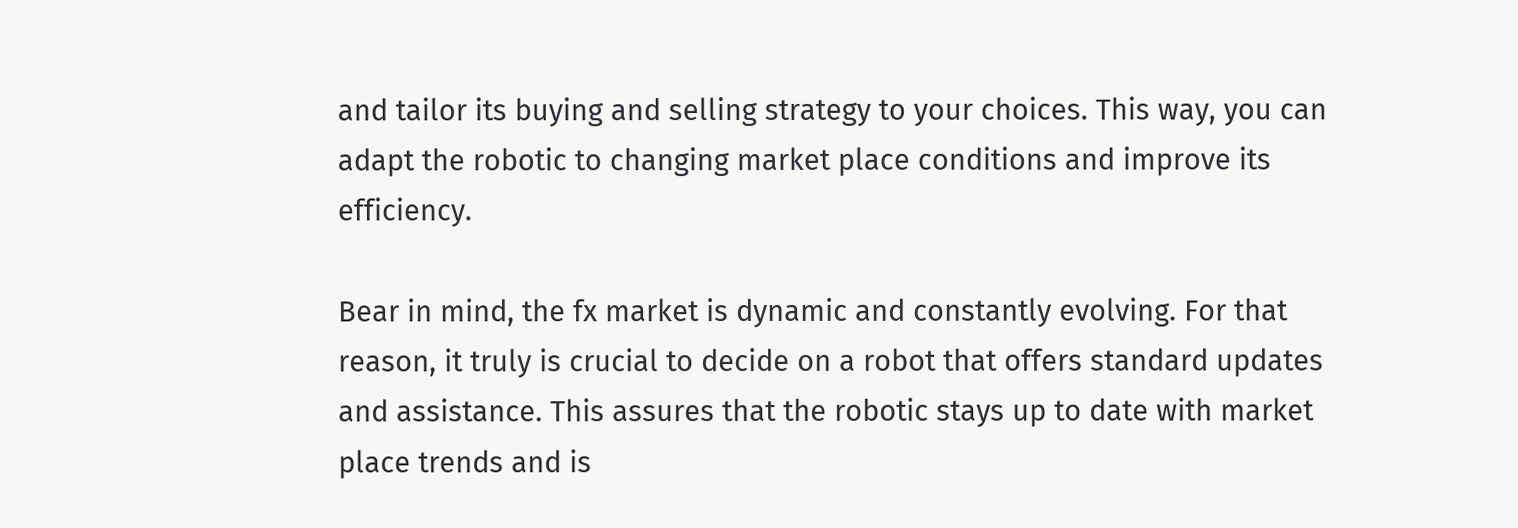and tailor its buying and selling strategy to your choices. This way, you can adapt the robotic to changing market place conditions and improve its efficiency.

Bear in mind, the fx market is dynamic and constantly evolving. For that reason, it truly is crucial to decide on a robot that offers standard updates and assistance. This assures that the robotic stays up to date with market place trends and is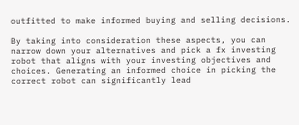outfitted to make informed buying and selling decisions.

By taking into consideration these aspects, you can narrow down your alternatives and pick a fx investing robot that aligns with your investing objectives and choices. Generating an informed choice in picking the correct robot can significantly lead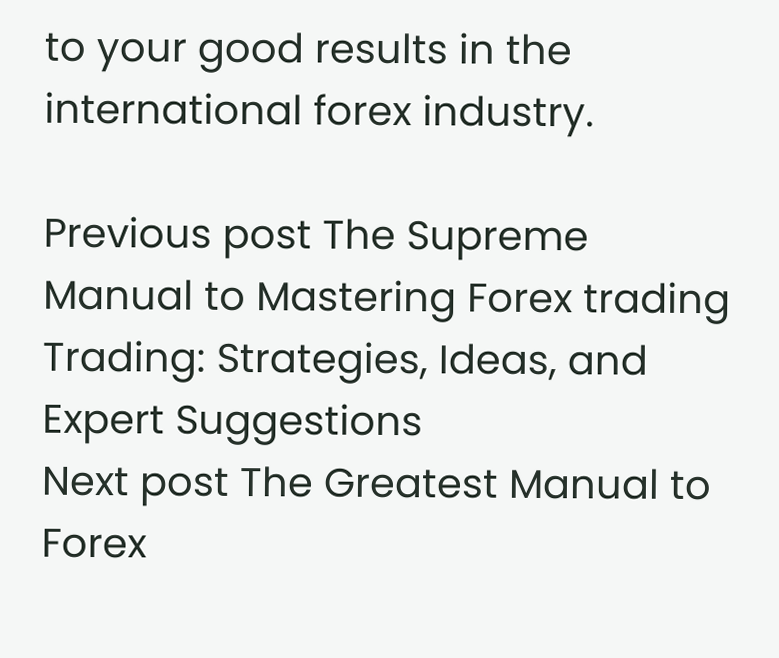to your good results in the international forex industry.

Previous post The Supreme Manual to Mastering Forex trading Trading: Strategies, Ideas, and Expert Suggestions
Next post The Greatest Manual to Forex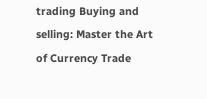trading Buying and selling: Master the Art of Currency Trade